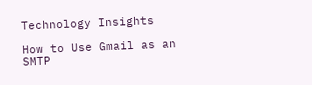Technology Insights

How to Use Gmail as an SMTP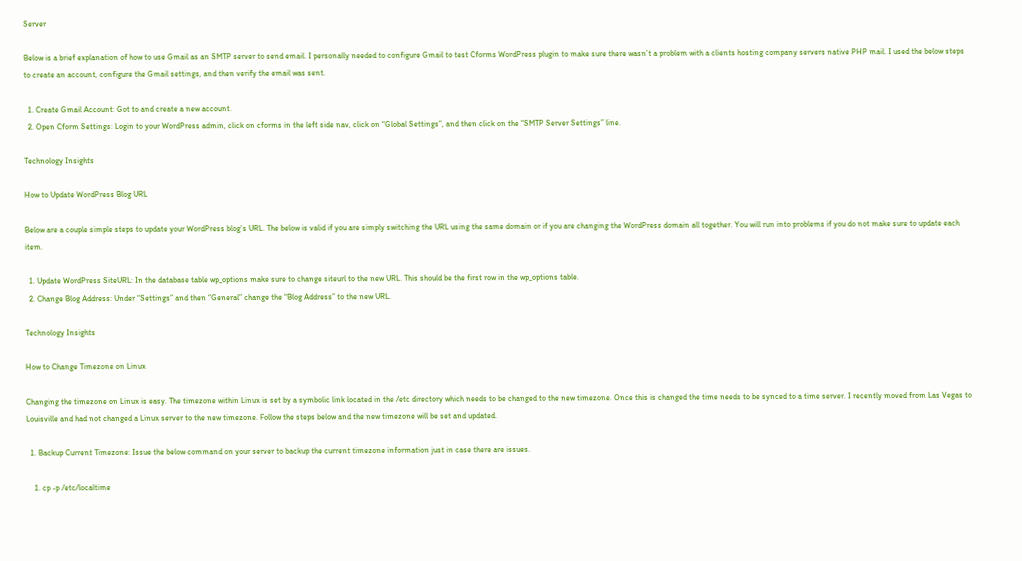Server

Below is a brief explanation of how to use Gmail as an SMTP server to send email. I personally needed to configure Gmail to test Cforms WordPress plugin to make sure there wasn’t a problem with a clients hosting company servers native PHP mail. I used the below steps to create an account, configure the Gmail settings, and then verify the email was sent.

  1. Create Gmail Account: Got to and create a new account.
  2. Open Cform Settings: Login to your WordPress admin, click on cforms in the left side nav, click on “Global Settings”, and then click on the “SMTP Server Settings” line.

Technology Insights

How to Update WordPress Blog URL

Below are a couple simple steps to update your WordPress blog’s URL. The below is valid if you are simply switching the URL using the same domain or if you are changing the WordPress domain all together. You will run into problems if you do not make sure to update each item.

  1. Update WordPress SiteURL: In the database table wp_options make sure to change siteurl to the new URL. This should be the first row in the wp_options table.
  2. Change Blog Address: Under “Settings” and then “General” change the “Blog Address” to the new URL.

Technology Insights

How to Change Timezone on Linux

Changing the timezone on Linux is easy. The timezone within Linux is set by a symbolic link located in the /etc directory which needs to be changed to the new timezone. Once this is changed the time needs to be synced to a time server. I recently moved from Las Vegas to Louisville and had not changed a Linux server to the new timezone. Follow the steps below and the new timezone will be set and updated.

  1. Backup Current Timezone: Issue the below command on your server to backup the current timezone information just in case there are issues.

    1. cp -p /etc/localtime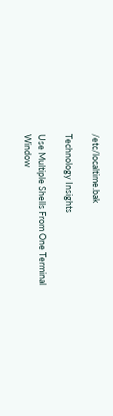/etc/localtime.bak

Technology Insights

Use Multiple Shells From One Terminal Window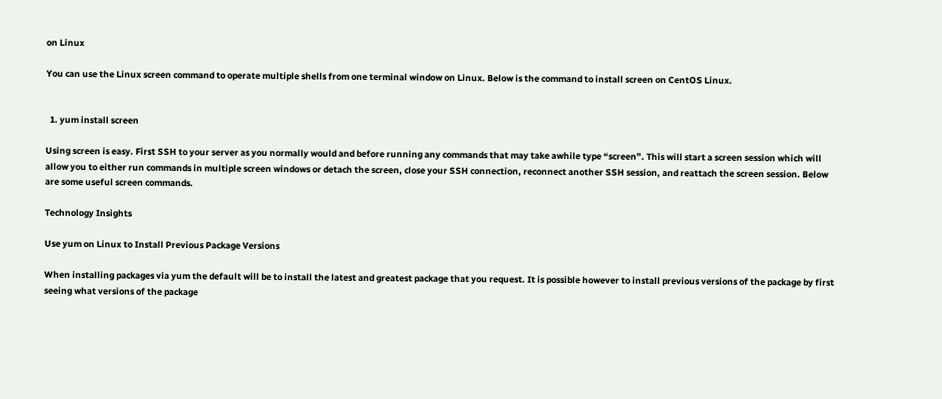on Linux

You can use the Linux screen command to operate multiple shells from one terminal window on Linux. Below is the command to install screen on CentOS Linux.


  1. yum install screen

Using screen is easy. First SSH to your server as you normally would and before running any commands that may take awhile type “screen”. This will start a screen session which will allow you to either run commands in multiple screen windows or detach the screen, close your SSH connection, reconnect another SSH session, and reattach the screen session. Below are some useful screen commands.

Technology Insights

Use yum on Linux to Install Previous Package Versions

When installing packages via yum the default will be to install the latest and greatest package that you request. It is possible however to install previous versions of the package by first seeing what versions of the package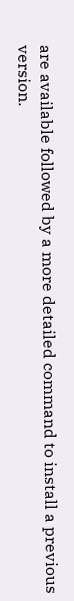are available followed by a more detailed command to install a previous version.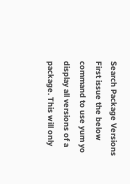Search Package Versions
First issue the below command to use yum yo display all versions of a package. This will only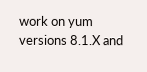work on yum versions 8.1.X and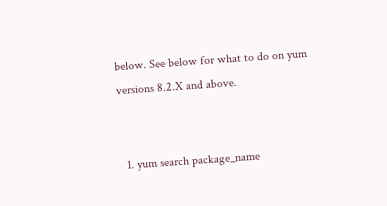below. See below for what to do on yum versions 8.2.X and above.


  1. yum search package_name